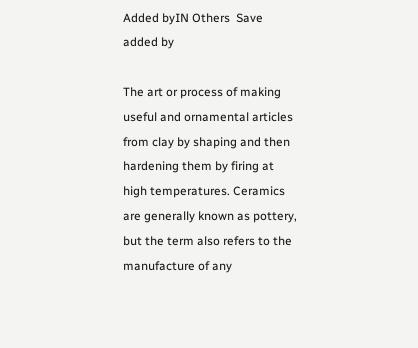Added byIN Others  Save
added by

The art or process of making useful and ornamental articles from clay by shaping and then hardening them by firing at high temperatures. Ceramics are generally known as pottery, but the term also refers to the manufacture of any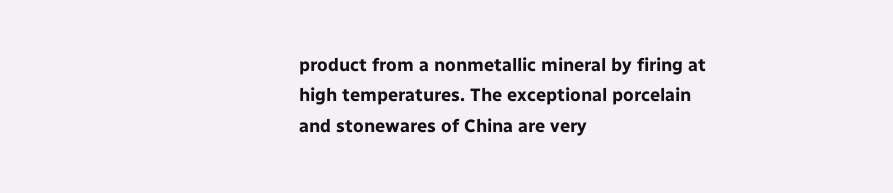product from a nonmetallic mineral by firing at high temperatures. The exceptional porcelain and stonewares of China are very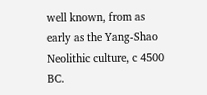well known, from as early as the Yang-Shao Neolithic culture, c 4500 BC.